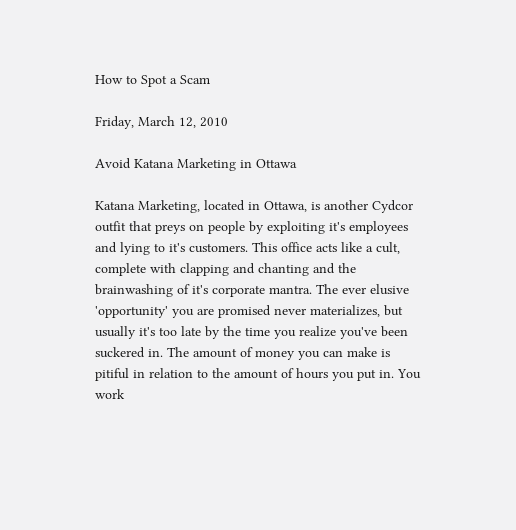How to Spot a Scam

Friday, March 12, 2010

Avoid Katana Marketing in Ottawa

Katana Marketing, located in Ottawa, is another Cydcor outfit that preys on people by exploiting it's employees and lying to it's customers. This office acts like a cult, complete with clapping and chanting and the brainwashing of it's corporate mantra. The ever elusive 'opportunity' you are promised never materializes, but usually it's too late by the time you realize you've been suckered in. The amount of money you can make is pitiful in relation to the amount of hours you put in. You work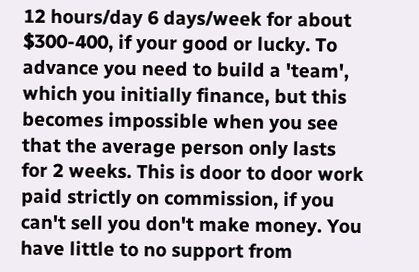12 hours/day 6 days/week for about $300-400, if your good or lucky. To advance you need to build a 'team', which you initially finance, but this becomes impossible when you see that the average person only lasts for 2 weeks. This is door to door work paid strictly on commission, if you can't sell you don't make money. You have little to no support from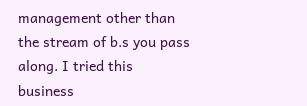management other than the stream of b.s you pass along. I tried this business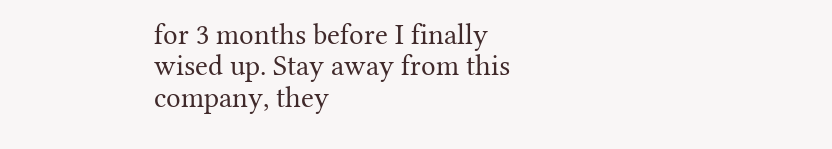for 3 months before I finally wised up. Stay away from this company, they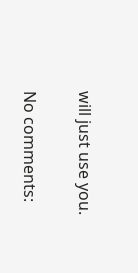will just use you.

No comments: